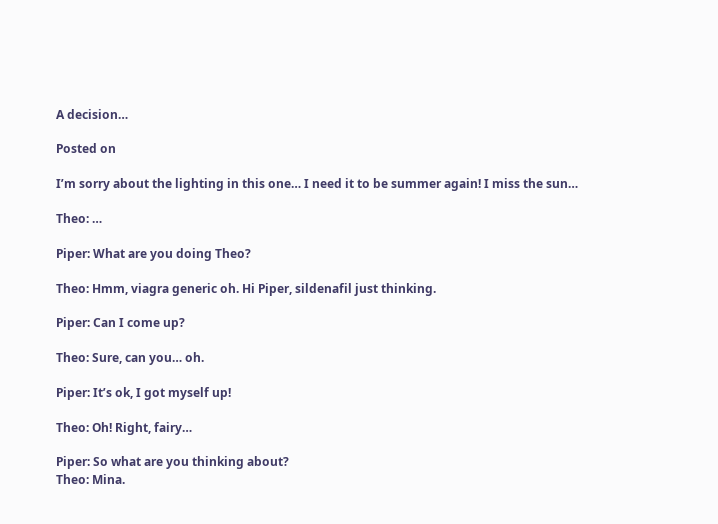A decision…

Posted on

I’m sorry about the lighting in this one… I need it to be summer again! I miss the sun…

Theo: …

Piper: What are you doing Theo?

Theo: Hmm, viagra generic oh. Hi Piper, sildenafil just thinking.

Piper: Can I come up?

Theo: Sure, can you… oh.

Piper: It’s ok, I got myself up!

Theo: Oh! Right, fairy…

Piper: So what are you thinking about?
Theo: Mina.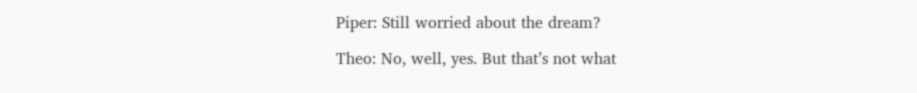Piper: Still worried about the dream?

Theo: No, well, yes. But that’s not what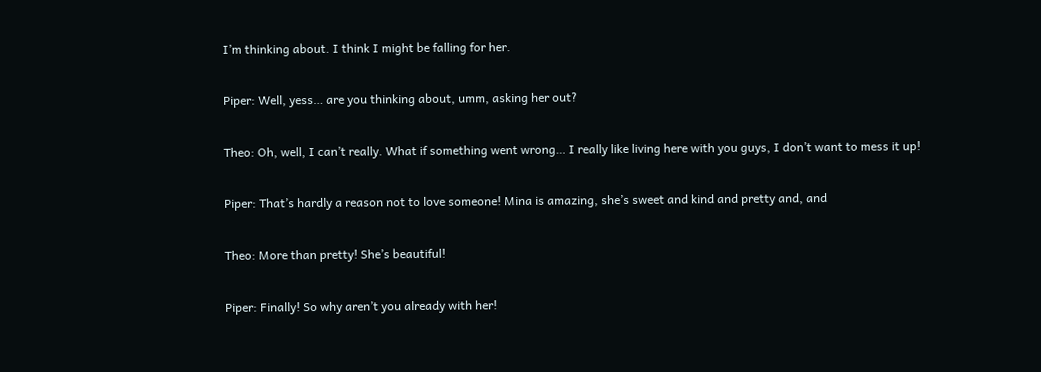I’m thinking about. I think I might be falling for her.

Piper: Well, yess… are you thinking about, umm, asking her out?

Theo: Oh, well, I can’t really. What if something went wrong… I really like living here with you guys, I don’t want to mess it up!

Piper: That’s hardly a reason not to love someone! Mina is amazing, she’s sweet and kind and pretty and, and

Theo: More than pretty! She’s beautiful!

Piper: Finally! So why aren’t you already with her!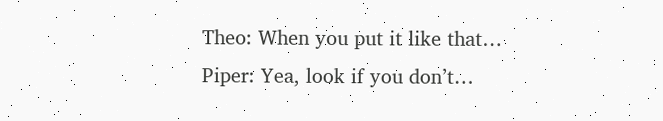Theo: When you put it like that…
Piper: Yea, look if you don’t…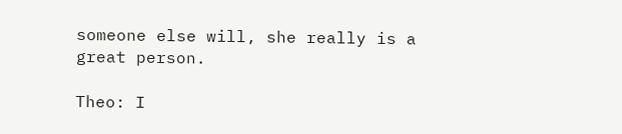someone else will, she really is a great person.

Theo: I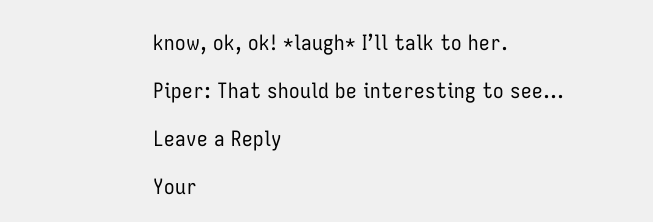know, ok, ok! *laugh* I’ll talk to her.

Piper: That should be interesting to see…

Leave a Reply

Your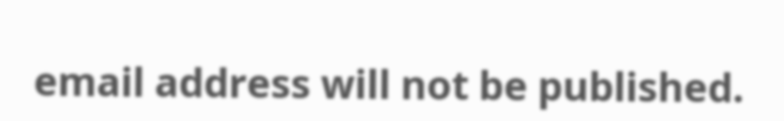email address will not be published.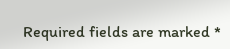Required fields are marked *